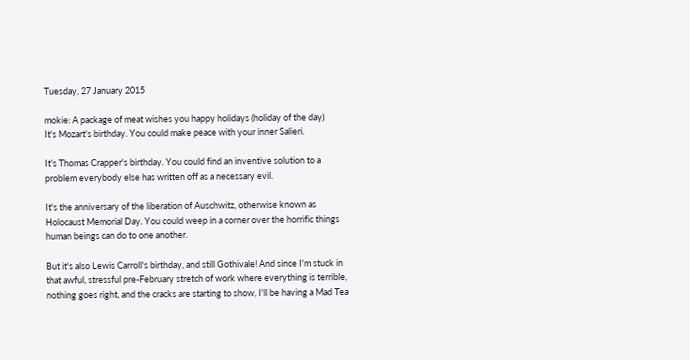Tuesday, 27 January 2015

mokie: A package of meat wishes you happy holidays (holiday of the day)
It's Mozart's birthday. You could make peace with your inner Salieri.

It's Thomas Crapper's birthday. You could find an inventive solution to a problem everybody else has written off as a necessary evil.

It's the anniversary of the liberation of Auschwitz, otherwise known as Holocaust Memorial Day. You could weep in a corner over the horrific things human beings can do to one another.

But it's also Lewis Carroll's birthday, and still Gothivale! And since I'm stuck in that awful, stressful pre-February stretch of work where everything is terrible, nothing goes right, and the cracks are starting to show, I'll be having a Mad Tea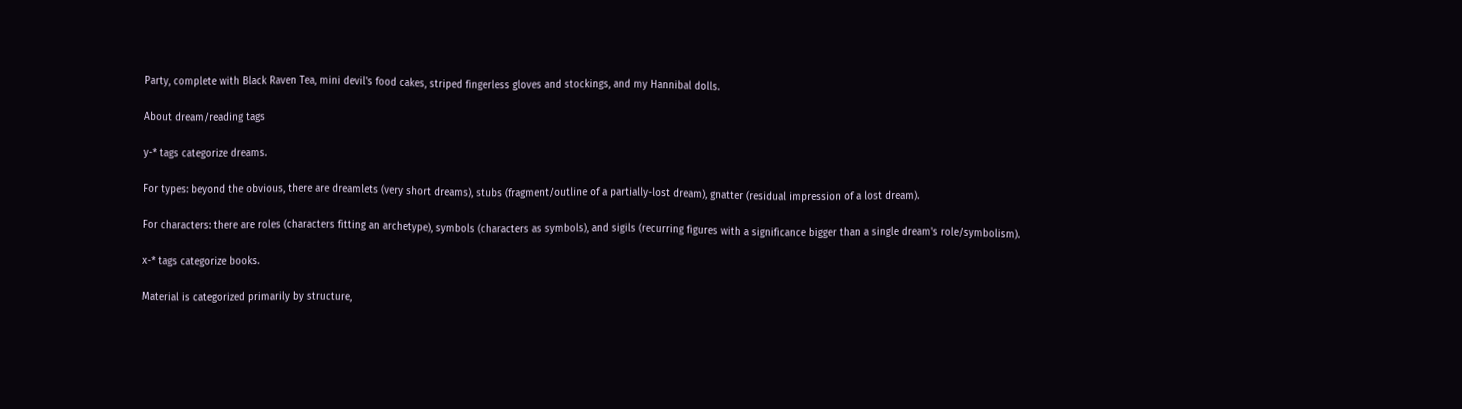Party, complete with Black Raven Tea, mini devil's food cakes, striped fingerless gloves and stockings, and my Hannibal dolls.

About dream/reading tags

y-* tags categorize dreams.

For types: beyond the obvious, there are dreamlets (very short dreams), stubs (fragment/outline of a partially-lost dream), gnatter (residual impression of a lost dream).

For characters: there are roles (characters fitting an archetype), symbols (characters as symbols), and sigils (recurring figures with a significance bigger than a single dream's role/symbolism).

x-* tags categorize books.

Material is categorized primarily by structure,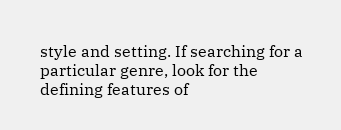style and setting. If searching for a particular genre, look for the defining features of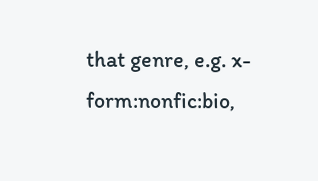that genre, e.g. x-form:nonfic:bio,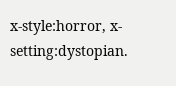x-style:horror, x-setting:dystopian.